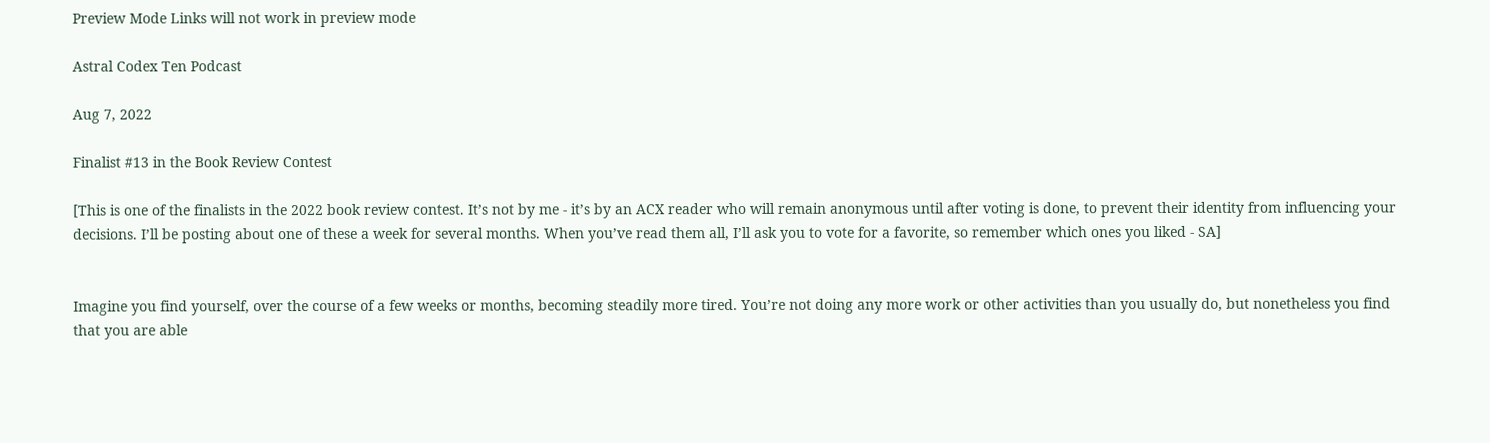Preview Mode Links will not work in preview mode

Astral Codex Ten Podcast

Aug 7, 2022

Finalist #13 in the Book Review Contest

[This is one of the finalists in the 2022 book review contest. It’s not by me - it’s by an ACX reader who will remain anonymous until after voting is done, to prevent their identity from influencing your decisions. I’ll be posting about one of these a week for several months. When you’ve read them all, I’ll ask you to vote for a favorite, so remember which ones you liked - SA]


Imagine you find yourself, over the course of a few weeks or months, becoming steadily more tired. You’re not doing any more work or other activities than you usually do, but nonetheless you find that you are able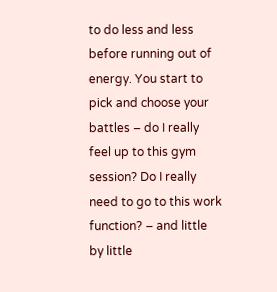to do less and less before running out of energy. You start to pick and choose your battles – do I really feel up to this gym session? Do I really need to go to this work function? – and little by little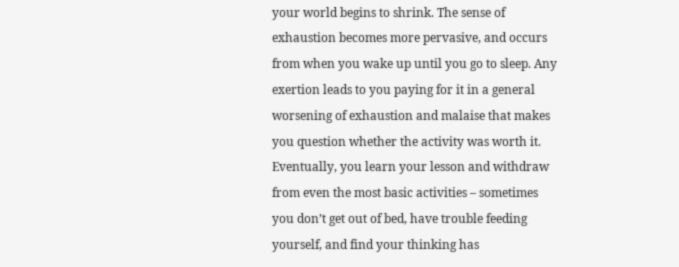your world begins to shrink. The sense of exhaustion becomes more pervasive, and occurs from when you wake up until you go to sleep. Any exertion leads to you paying for it in a general worsening of exhaustion and malaise that makes you question whether the activity was worth it. Eventually, you learn your lesson and withdraw from even the most basic activities – sometimes you don’t get out of bed, have trouble feeding yourself, and find your thinking has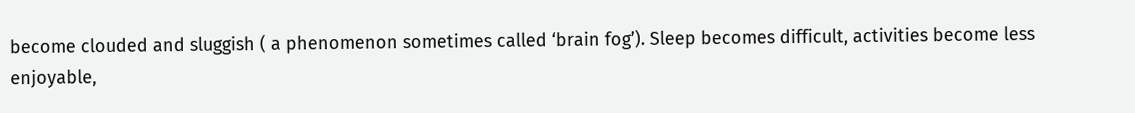become clouded and sluggish ( a phenomenon sometimes called ‘brain fog’). Sleep becomes difficult, activities become less enjoyable,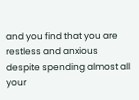and you find that you are restless and anxious despite spending almost all your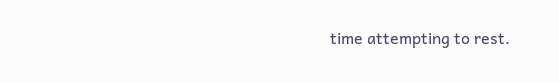time attempting to rest.